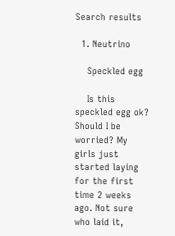Search results

  1. Neutrino

    Speckled egg

    Is this speckled egg ok? Should I be worried? My girls just started laying for the first time 2 weeks ago. Not sure who laid it,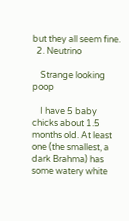but they all seem fine.
  2. Neutrino

    Strange looking poop

    I have 5 baby chicks about 1.5 months old. At least one (the smallest, a dark Brahma) has some watery white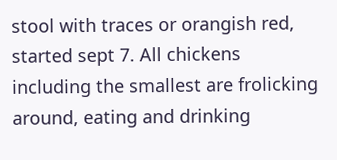stool with traces or orangish red, started sept 7. All chickens including the smallest are frolicking around, eating and drinking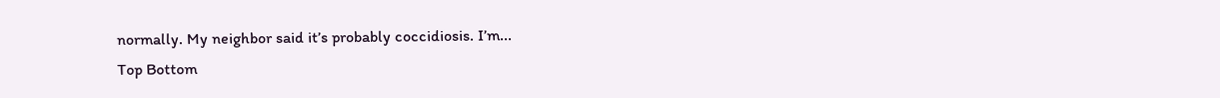normally. My neighbor said it’s probably coccidiosis. I’m...
Top Bottom